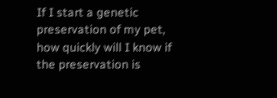If I start a genetic preservation of my pet, how quickly will I know if the preservation is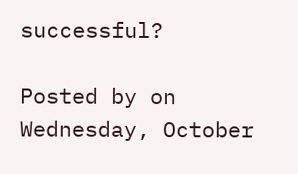successful?

Posted by on Wednesday, October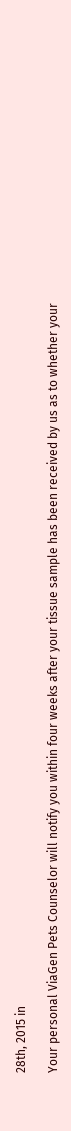28th, 2015 in

Your personal ViaGen Pets Counselor will notify you within four weeks after your tissue sample has been received by us as to whether your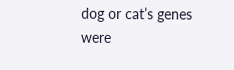dog or cat’s genes were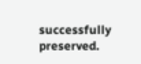successfully preserved.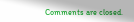Comments are closed.